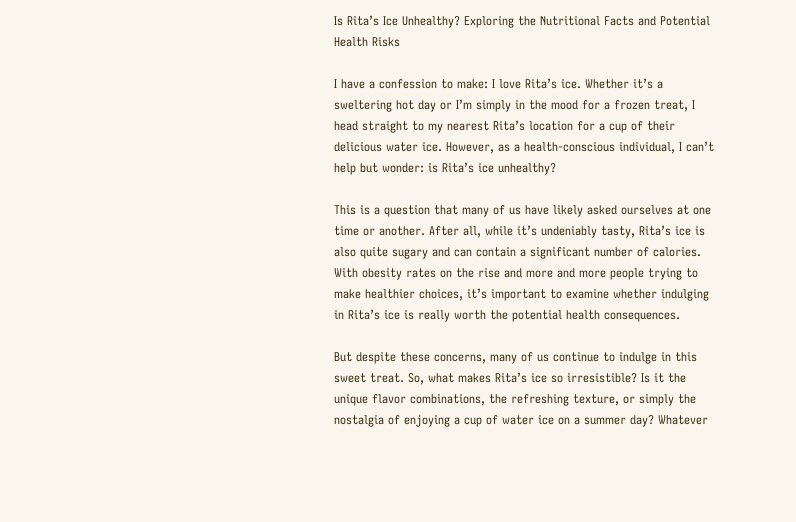Is Rita’s Ice Unhealthy? Exploring the Nutritional Facts and Potential Health Risks

I have a confession to make: I love Rita’s ice. Whether it’s a sweltering hot day or I’m simply in the mood for a frozen treat, I head straight to my nearest Rita’s location for a cup of their delicious water ice. However, as a health-conscious individual, I can’t help but wonder: is Rita’s ice unhealthy?

This is a question that many of us have likely asked ourselves at one time or another. After all, while it’s undeniably tasty, Rita’s ice is also quite sugary and can contain a significant number of calories. With obesity rates on the rise and more and more people trying to make healthier choices, it’s important to examine whether indulging in Rita’s ice is really worth the potential health consequences.

But despite these concerns, many of us continue to indulge in this sweet treat. So, what makes Rita’s ice so irresistible? Is it the unique flavor combinations, the refreshing texture, or simply the nostalgia of enjoying a cup of water ice on a summer day? Whatever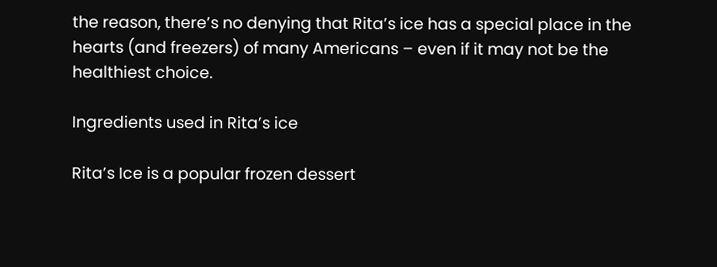the reason, there’s no denying that Rita’s ice has a special place in the hearts (and freezers) of many Americans – even if it may not be the healthiest choice.

Ingredients used in Rita’s ice

Rita’s Ice is a popular frozen dessert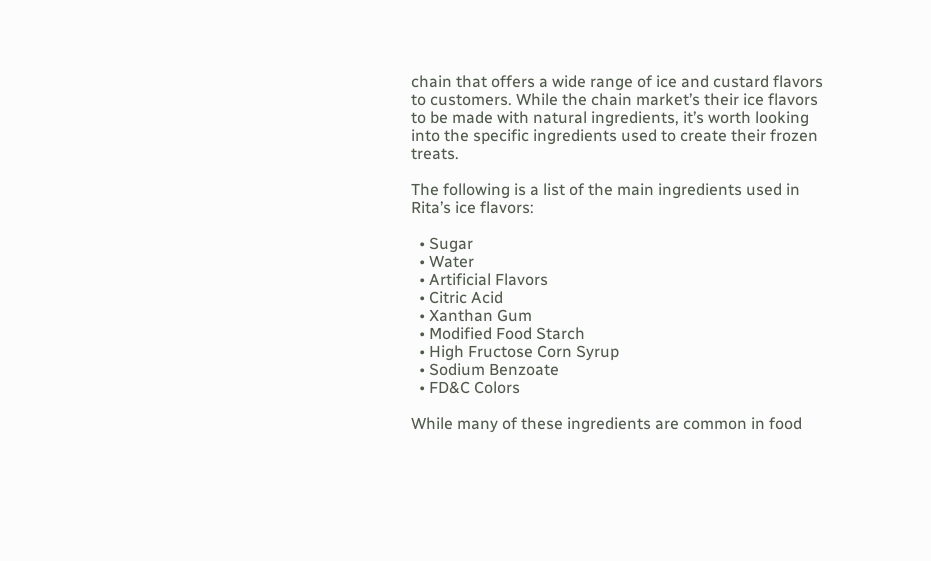chain that offers a wide range of ice and custard flavors to customers. While the chain market’s their ice flavors to be made with natural ingredients, it’s worth looking into the specific ingredients used to create their frozen treats.

The following is a list of the main ingredients used in Rita’s ice flavors:

  • Sugar
  • Water
  • Artificial Flavors
  • Citric Acid
  • Xanthan Gum
  • Modified Food Starch
  • High Fructose Corn Syrup
  • Sodium Benzoate
  • FD&C Colors

While many of these ingredients are common in food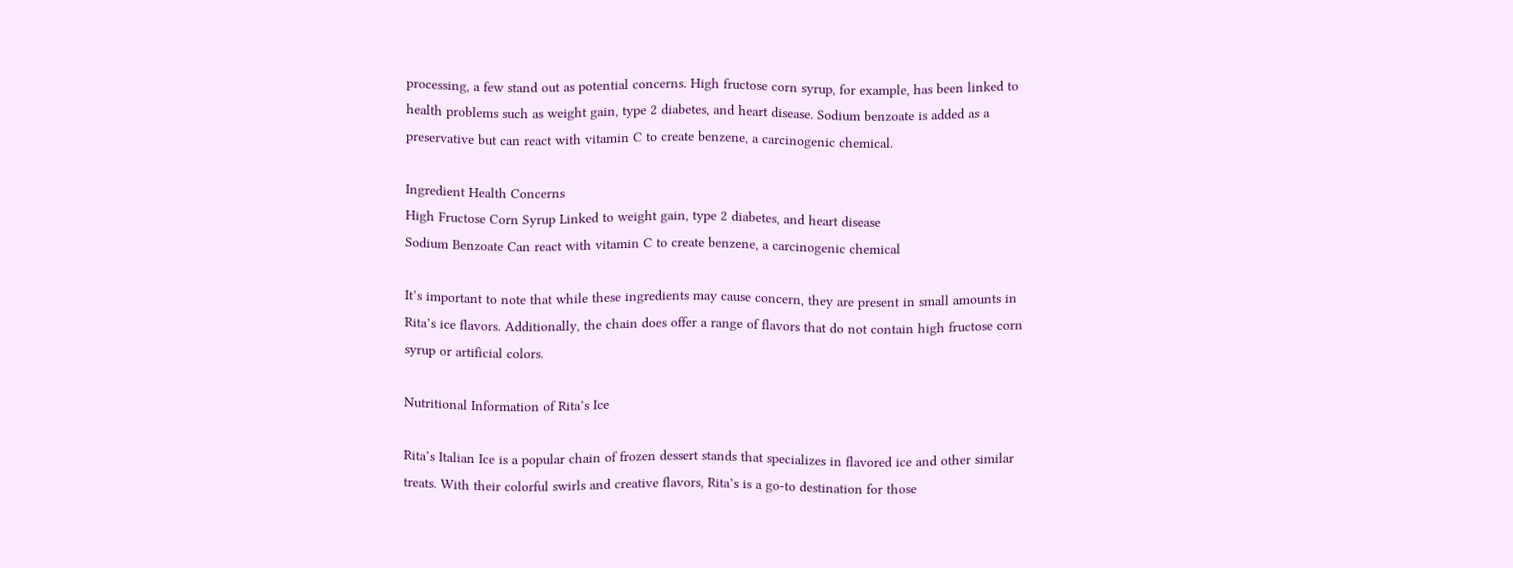processing, a few stand out as potential concerns. High fructose corn syrup, for example, has been linked to health problems such as weight gain, type 2 diabetes, and heart disease. Sodium benzoate is added as a preservative but can react with vitamin C to create benzene, a carcinogenic chemical.

Ingredient Health Concerns
High Fructose Corn Syrup Linked to weight gain, type 2 diabetes, and heart disease
Sodium Benzoate Can react with vitamin C to create benzene, a carcinogenic chemical

It’s important to note that while these ingredients may cause concern, they are present in small amounts in Rita’s ice flavors. Additionally, the chain does offer a range of flavors that do not contain high fructose corn syrup or artificial colors.

Nutritional Information of Rita’s Ice

Rita’s Italian Ice is a popular chain of frozen dessert stands that specializes in flavored ice and other similar treats. With their colorful swirls and creative flavors, Rita’s is a go-to destination for those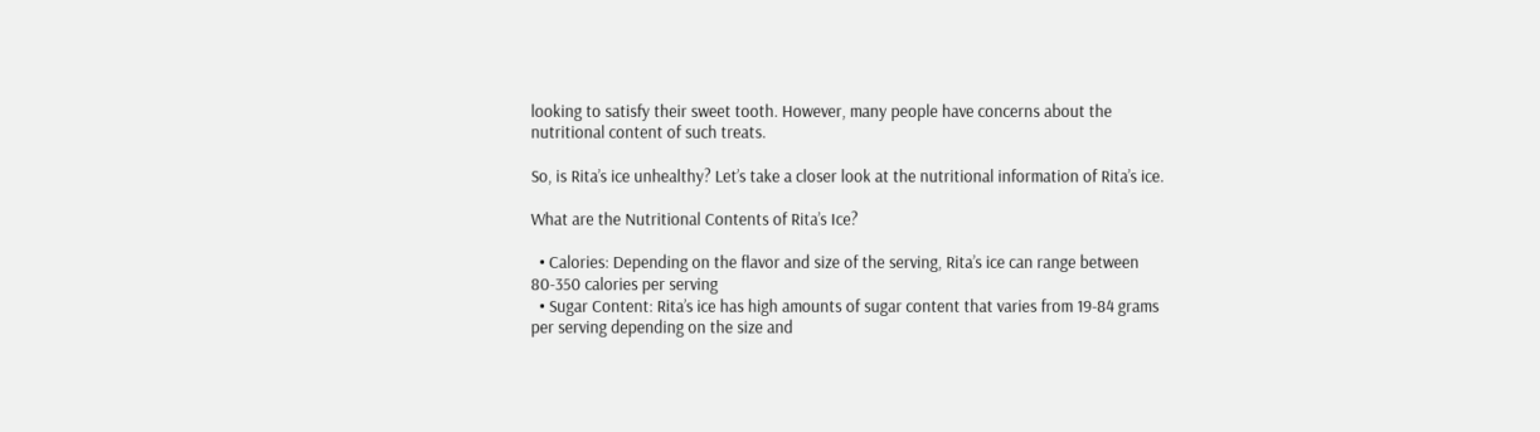looking to satisfy their sweet tooth. However, many people have concerns about the nutritional content of such treats.

So, is Rita’s ice unhealthy? Let’s take a closer look at the nutritional information of Rita’s ice.

What are the Nutritional Contents of Rita’s Ice?

  • Calories: Depending on the flavor and size of the serving, Rita’s ice can range between 80-350 calories per serving
  • Sugar Content: Rita’s ice has high amounts of sugar content that varies from 19-84 grams per serving depending on the size and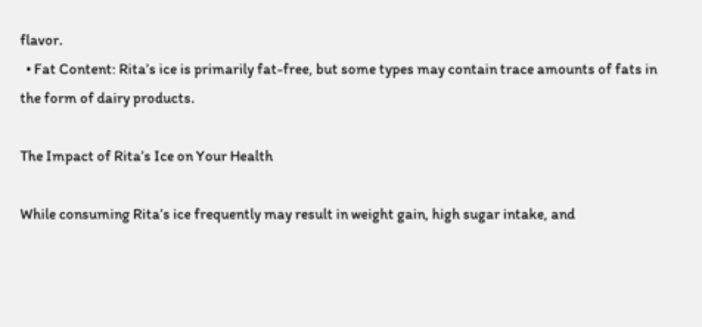flavor.
  • Fat Content: Rita’s ice is primarily fat-free, but some types may contain trace amounts of fats in the form of dairy products.

The Impact of Rita’s Ice on Your Health

While consuming Rita’s ice frequently may result in weight gain, high sugar intake, and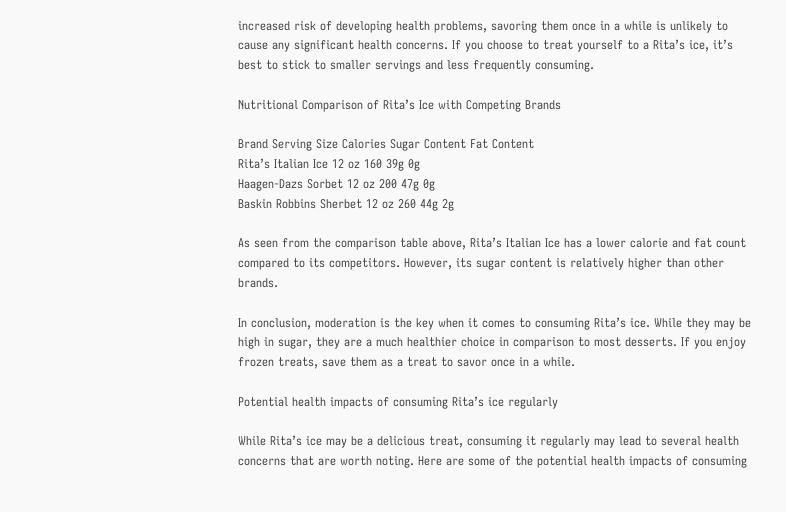increased risk of developing health problems, savoring them once in a while is unlikely to cause any significant health concerns. If you choose to treat yourself to a Rita’s ice, it’s best to stick to smaller servings and less frequently consuming.

Nutritional Comparison of Rita’s Ice with Competing Brands

Brand Serving Size Calories Sugar Content Fat Content
Rita’s Italian Ice 12 oz 160 39g 0g
Haagen-Dazs Sorbet 12 oz 200 47g 0g
Baskin Robbins Sherbet 12 oz 260 44g 2g

As seen from the comparison table above, Rita’s Italian Ice has a lower calorie and fat count compared to its competitors. However, its sugar content is relatively higher than other brands.

In conclusion, moderation is the key when it comes to consuming Rita’s ice. While they may be high in sugar, they are a much healthier choice in comparison to most desserts. If you enjoy frozen treats, save them as a treat to savor once in a while.

Potential health impacts of consuming Rita’s ice regularly

While Rita’s ice may be a delicious treat, consuming it regularly may lead to several health concerns that are worth noting. Here are some of the potential health impacts of consuming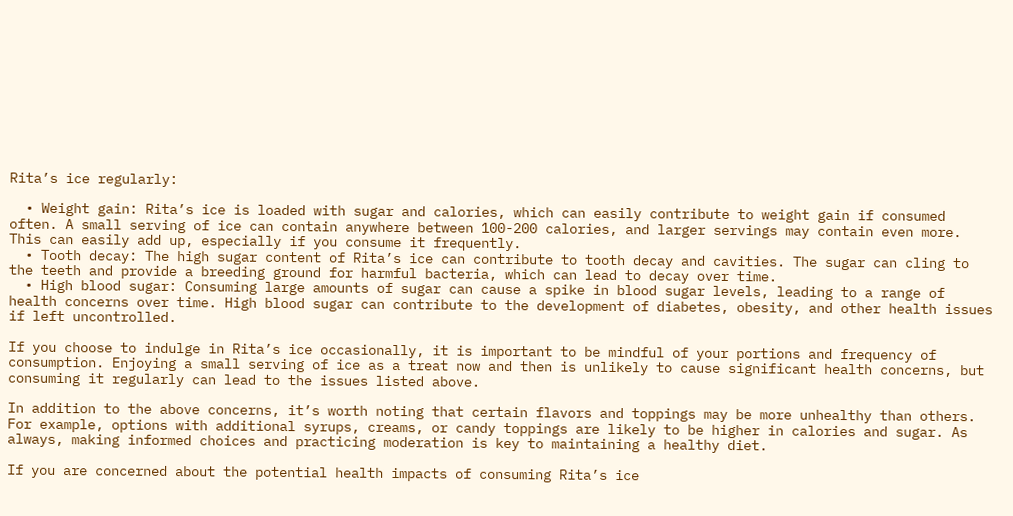Rita’s ice regularly:

  • Weight gain: Rita’s ice is loaded with sugar and calories, which can easily contribute to weight gain if consumed often. A small serving of ice can contain anywhere between 100-200 calories, and larger servings may contain even more. This can easily add up, especially if you consume it frequently.
  • Tooth decay: The high sugar content of Rita’s ice can contribute to tooth decay and cavities. The sugar can cling to the teeth and provide a breeding ground for harmful bacteria, which can lead to decay over time.
  • High blood sugar: Consuming large amounts of sugar can cause a spike in blood sugar levels, leading to a range of health concerns over time. High blood sugar can contribute to the development of diabetes, obesity, and other health issues if left uncontrolled.

If you choose to indulge in Rita’s ice occasionally, it is important to be mindful of your portions and frequency of consumption. Enjoying a small serving of ice as a treat now and then is unlikely to cause significant health concerns, but consuming it regularly can lead to the issues listed above.

In addition to the above concerns, it’s worth noting that certain flavors and toppings may be more unhealthy than others. For example, options with additional syrups, creams, or candy toppings are likely to be higher in calories and sugar. As always, making informed choices and practicing moderation is key to maintaining a healthy diet.

If you are concerned about the potential health impacts of consuming Rita’s ice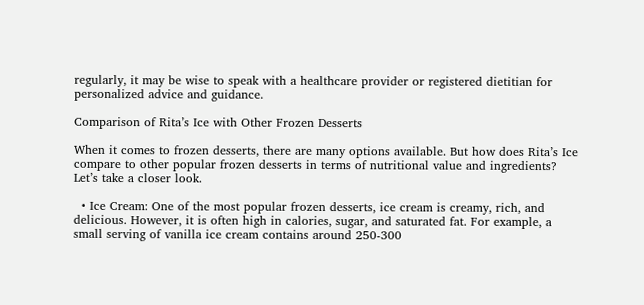regularly, it may be wise to speak with a healthcare provider or registered dietitian for personalized advice and guidance.

Comparison of Rita’s Ice with Other Frozen Desserts

When it comes to frozen desserts, there are many options available. But how does Rita’s Ice compare to other popular frozen desserts in terms of nutritional value and ingredients? Let’s take a closer look.

  • Ice Cream: One of the most popular frozen desserts, ice cream is creamy, rich, and delicious. However, it is often high in calories, sugar, and saturated fat. For example, a small serving of vanilla ice cream contains around 250-300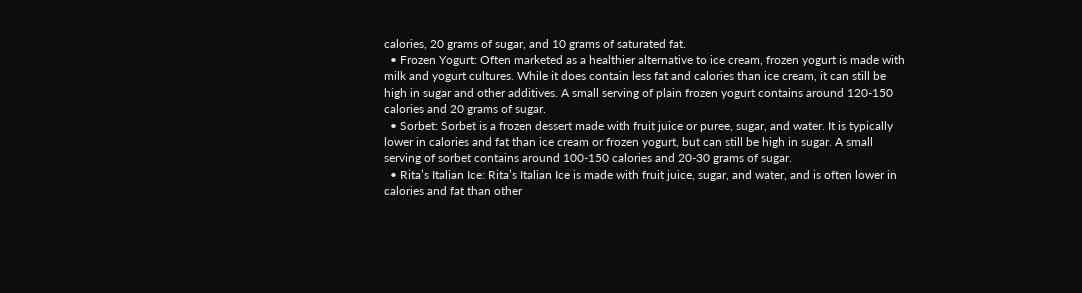calories, 20 grams of sugar, and 10 grams of saturated fat.
  • Frozen Yogurt: Often marketed as a healthier alternative to ice cream, frozen yogurt is made with milk and yogurt cultures. While it does contain less fat and calories than ice cream, it can still be high in sugar and other additives. A small serving of plain frozen yogurt contains around 120-150 calories and 20 grams of sugar.
  • Sorbet: Sorbet is a frozen dessert made with fruit juice or puree, sugar, and water. It is typically lower in calories and fat than ice cream or frozen yogurt, but can still be high in sugar. A small serving of sorbet contains around 100-150 calories and 20-30 grams of sugar.
  • Rita’s Italian Ice: Rita’s Italian Ice is made with fruit juice, sugar, and water, and is often lower in calories and fat than other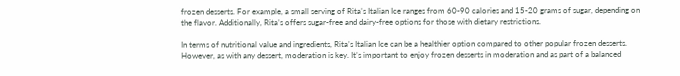frozen desserts. For example, a small serving of Rita’s Italian Ice ranges from 60-90 calories and 15-20 grams of sugar, depending on the flavor. Additionally, Rita’s offers sugar-free and dairy-free options for those with dietary restrictions.

In terms of nutritional value and ingredients, Rita’s Italian Ice can be a healthier option compared to other popular frozen desserts. However, as with any dessert, moderation is key. It’s important to enjoy frozen desserts in moderation and as part of a balanced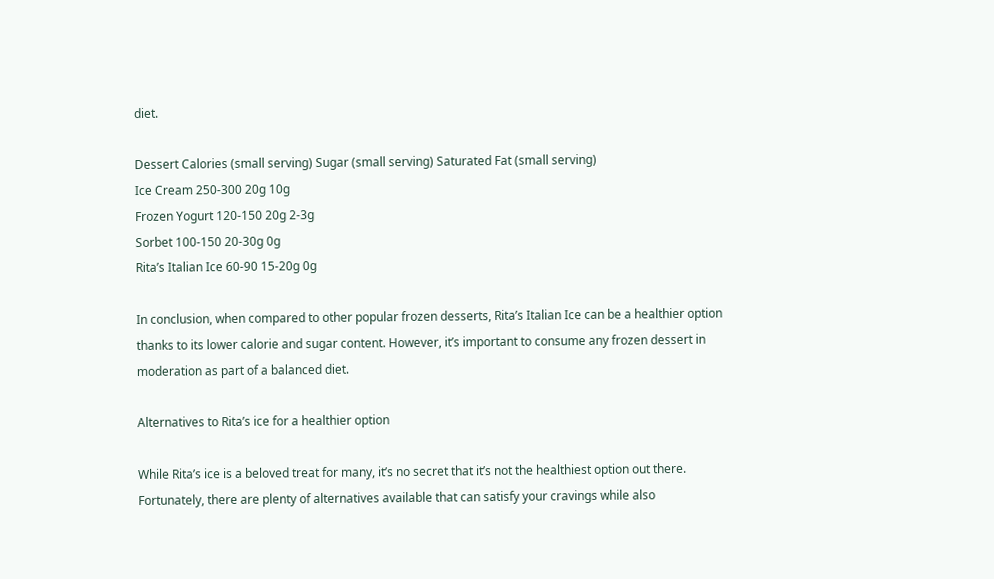diet.

Dessert Calories (small serving) Sugar (small serving) Saturated Fat (small serving)
Ice Cream 250-300 20g 10g
Frozen Yogurt 120-150 20g 2-3g
Sorbet 100-150 20-30g 0g
Rita’s Italian Ice 60-90 15-20g 0g

In conclusion, when compared to other popular frozen desserts, Rita’s Italian Ice can be a healthier option thanks to its lower calorie and sugar content. However, it’s important to consume any frozen dessert in moderation as part of a balanced diet.

Alternatives to Rita’s ice for a healthier option

While Rita’s ice is a beloved treat for many, it’s no secret that it’s not the healthiest option out there. Fortunately, there are plenty of alternatives available that can satisfy your cravings while also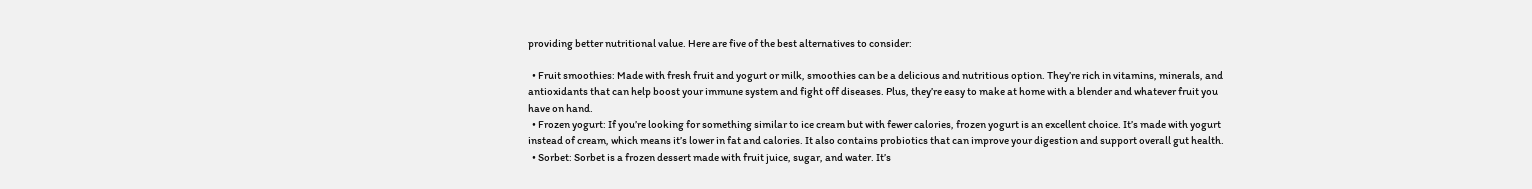providing better nutritional value. Here are five of the best alternatives to consider:

  • Fruit smoothies: Made with fresh fruit and yogurt or milk, smoothies can be a delicious and nutritious option. They’re rich in vitamins, minerals, and antioxidants that can help boost your immune system and fight off diseases. Plus, they’re easy to make at home with a blender and whatever fruit you have on hand.
  • Frozen yogurt: If you’re looking for something similar to ice cream but with fewer calories, frozen yogurt is an excellent choice. It’s made with yogurt instead of cream, which means it’s lower in fat and calories. It also contains probiotics that can improve your digestion and support overall gut health.
  • Sorbet: Sorbet is a frozen dessert made with fruit juice, sugar, and water. It’s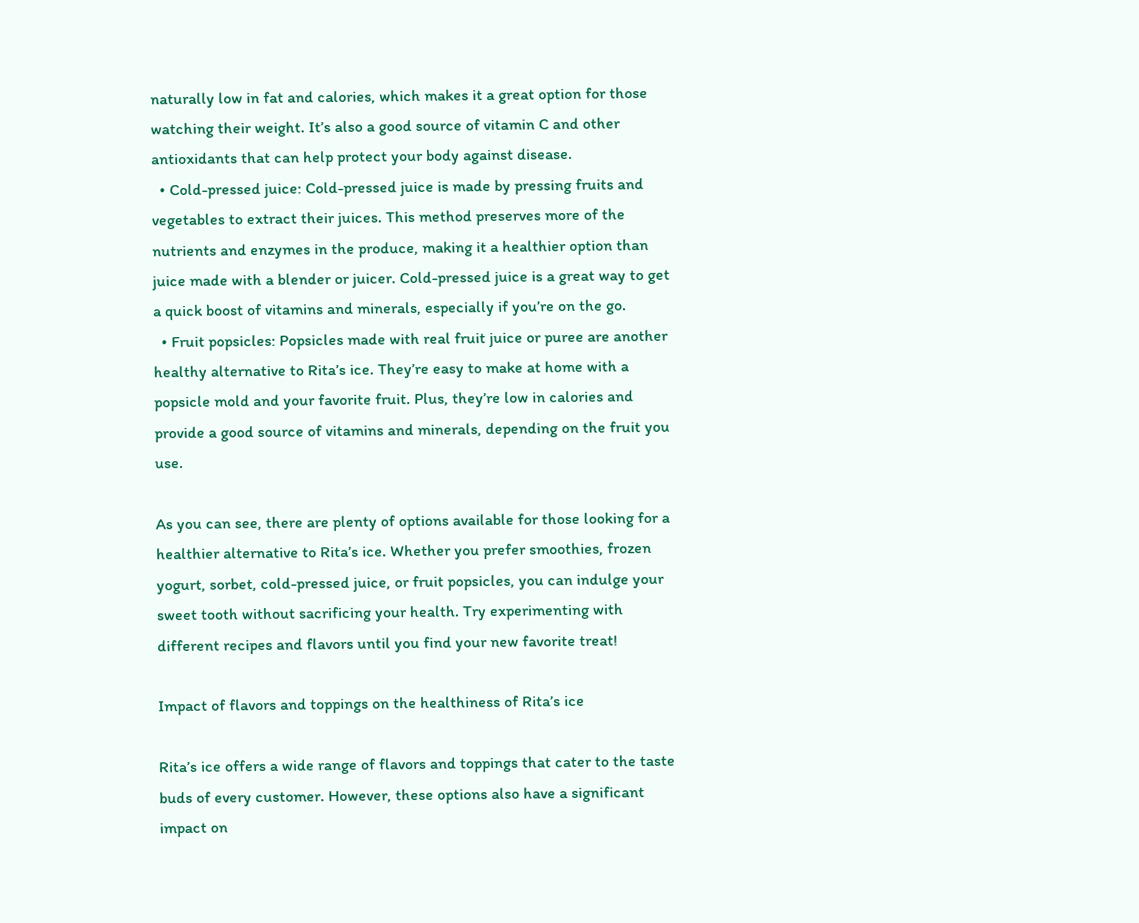naturally low in fat and calories, which makes it a great option for those watching their weight. It’s also a good source of vitamin C and other antioxidants that can help protect your body against disease.
  • Cold-pressed juice: Cold-pressed juice is made by pressing fruits and vegetables to extract their juices. This method preserves more of the nutrients and enzymes in the produce, making it a healthier option than juice made with a blender or juicer. Cold-pressed juice is a great way to get a quick boost of vitamins and minerals, especially if you’re on the go.
  • Fruit popsicles: Popsicles made with real fruit juice or puree are another healthy alternative to Rita’s ice. They’re easy to make at home with a popsicle mold and your favorite fruit. Plus, they’re low in calories and provide a good source of vitamins and minerals, depending on the fruit you use.

As you can see, there are plenty of options available for those looking for a healthier alternative to Rita’s ice. Whether you prefer smoothies, frozen yogurt, sorbet, cold-pressed juice, or fruit popsicles, you can indulge your sweet tooth without sacrificing your health. Try experimenting with different recipes and flavors until you find your new favorite treat!

Impact of flavors and toppings on the healthiness of Rita’s ice

Rita’s ice offers a wide range of flavors and toppings that cater to the taste buds of every customer. However, these options also have a significant impact on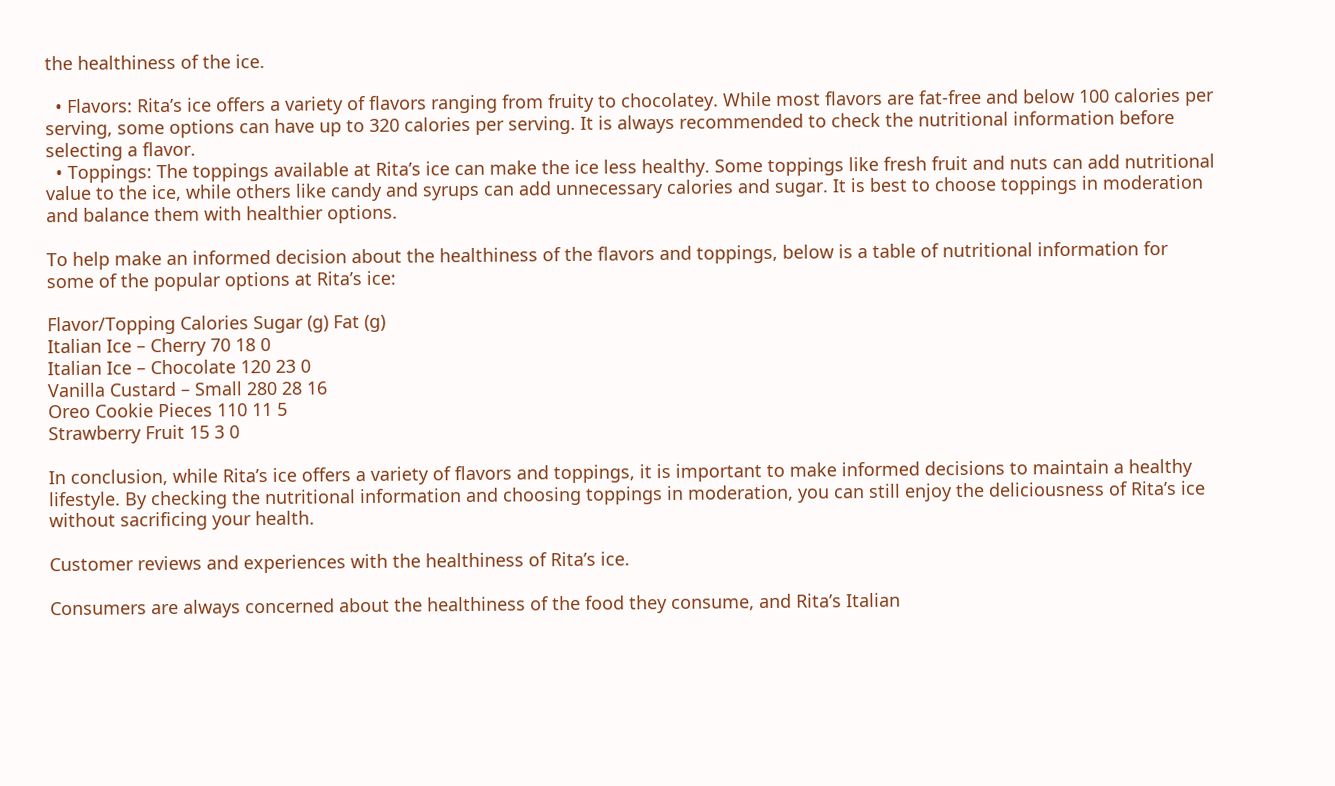the healthiness of the ice.

  • Flavors: Rita’s ice offers a variety of flavors ranging from fruity to chocolatey. While most flavors are fat-free and below 100 calories per serving, some options can have up to 320 calories per serving. It is always recommended to check the nutritional information before selecting a flavor.
  • Toppings: The toppings available at Rita’s ice can make the ice less healthy. Some toppings like fresh fruit and nuts can add nutritional value to the ice, while others like candy and syrups can add unnecessary calories and sugar. It is best to choose toppings in moderation and balance them with healthier options.

To help make an informed decision about the healthiness of the flavors and toppings, below is a table of nutritional information for some of the popular options at Rita’s ice:

Flavor/Topping Calories Sugar (g) Fat (g)
Italian Ice – Cherry 70 18 0
Italian Ice – Chocolate 120 23 0
Vanilla Custard – Small 280 28 16
Oreo Cookie Pieces 110 11 5
Strawberry Fruit 15 3 0

In conclusion, while Rita’s ice offers a variety of flavors and toppings, it is important to make informed decisions to maintain a healthy lifestyle. By checking the nutritional information and choosing toppings in moderation, you can still enjoy the deliciousness of Rita’s ice without sacrificing your health.

Customer reviews and experiences with the healthiness of Rita’s ice.

Consumers are always concerned about the healthiness of the food they consume, and Rita’s Italian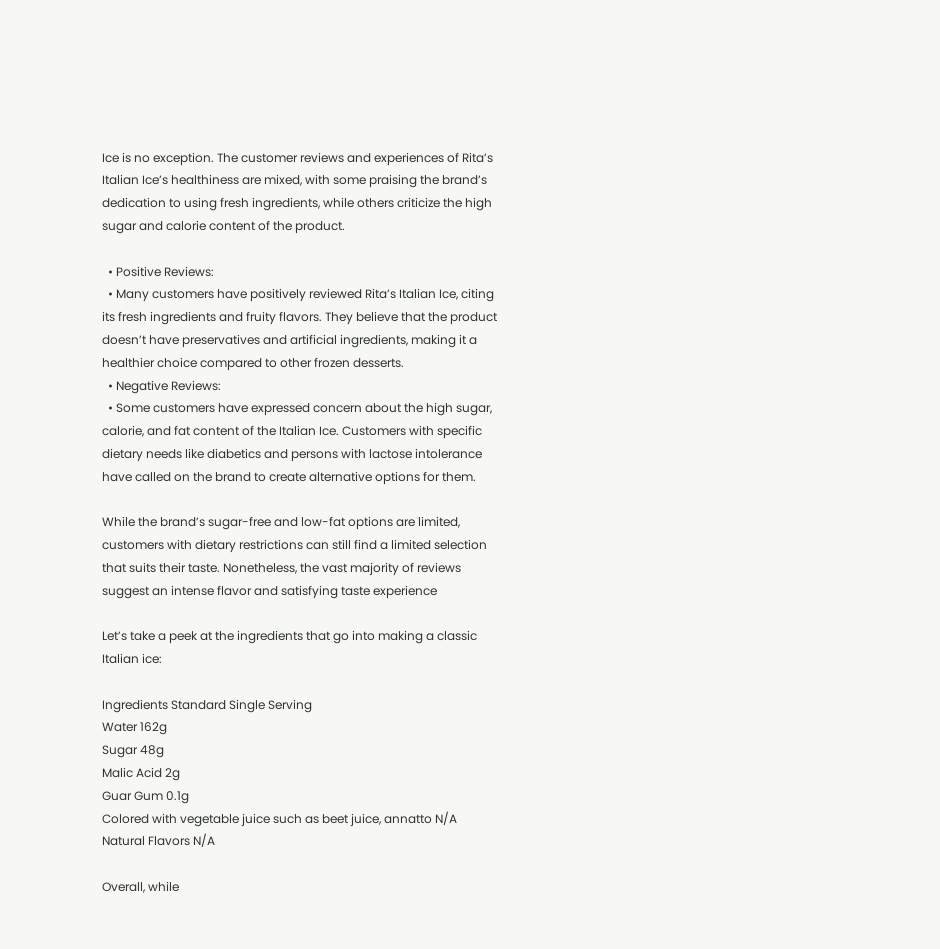Ice is no exception. The customer reviews and experiences of Rita’s Italian Ice’s healthiness are mixed, with some praising the brand’s dedication to using fresh ingredients, while others criticize the high sugar and calorie content of the product.

  • Positive Reviews:
  • Many customers have positively reviewed Rita’s Italian Ice, citing its fresh ingredients and fruity flavors. They believe that the product doesn’t have preservatives and artificial ingredients, making it a healthier choice compared to other frozen desserts.
  • Negative Reviews:
  • Some customers have expressed concern about the high sugar, calorie, and fat content of the Italian Ice. Customers with specific dietary needs like diabetics and persons with lactose intolerance have called on the brand to create alternative options for them.

While the brand’s sugar-free and low-fat options are limited, customers with dietary restrictions can still find a limited selection that suits their taste. Nonetheless, the vast majority of reviews suggest an intense flavor and satisfying taste experience

Let’s take a peek at the ingredients that go into making a classic Italian ice:

Ingredients Standard Single Serving
Water 162g
Sugar 48g
Malic Acid 2g
Guar Gum 0.1g
Colored with vegetable juice such as beet juice, annatto N/A
Natural Flavors N/A

Overall, while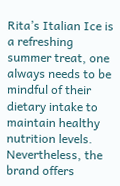Rita’s Italian Ice is a refreshing summer treat, one always needs to be mindful of their dietary intake to maintain healthy nutrition levels. Nevertheless, the brand offers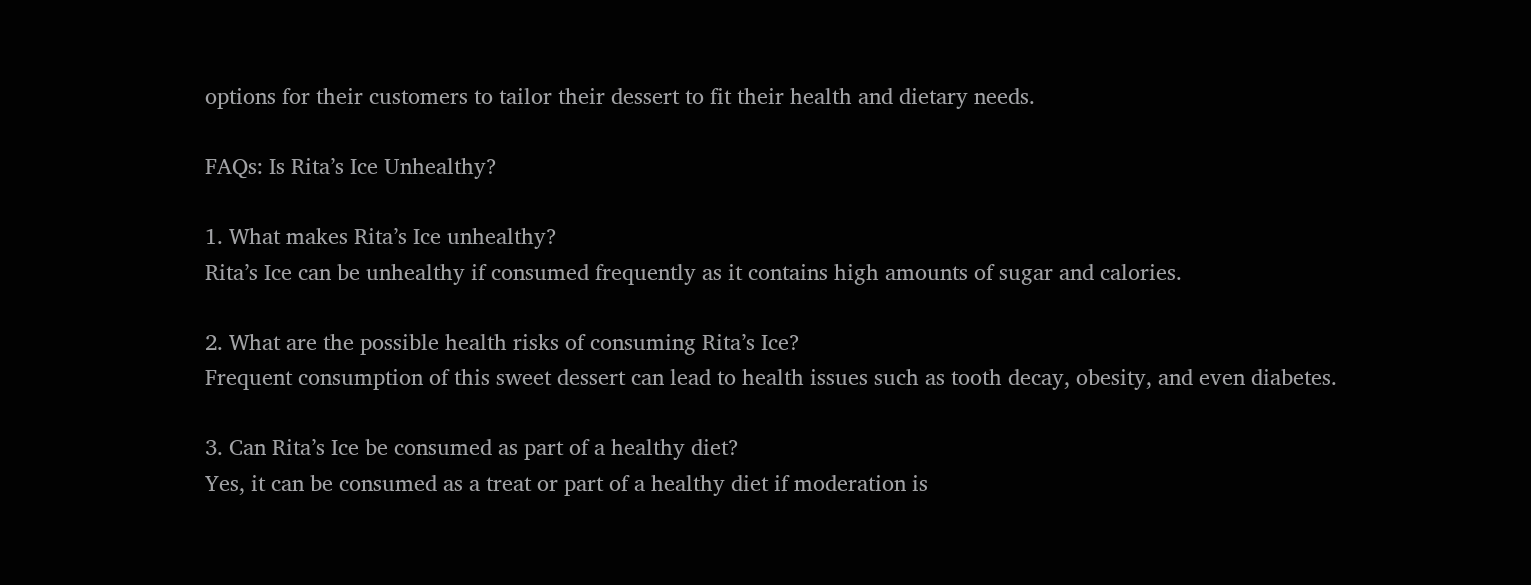options for their customers to tailor their dessert to fit their health and dietary needs.

FAQs: Is Rita’s Ice Unhealthy?

1. What makes Rita’s Ice unhealthy?
Rita’s Ice can be unhealthy if consumed frequently as it contains high amounts of sugar and calories.

2. What are the possible health risks of consuming Rita’s Ice?
Frequent consumption of this sweet dessert can lead to health issues such as tooth decay, obesity, and even diabetes.

3. Can Rita’s Ice be consumed as part of a healthy diet?
Yes, it can be consumed as a treat or part of a healthy diet if moderation is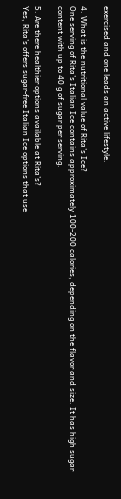exercised and one leads an active lifestyle.

4. What is the nutritional value of Rita’s Ice?
One serving of Rita’s Italian Ice contains approximately 100-200 calories, depending on the flavor and size. It has high sugar content with up to 40 g of sugar per serving.

5. Are there healthier options available at Rita’s?
Yes, Rita’s offers sugar-free Italian Ice options that use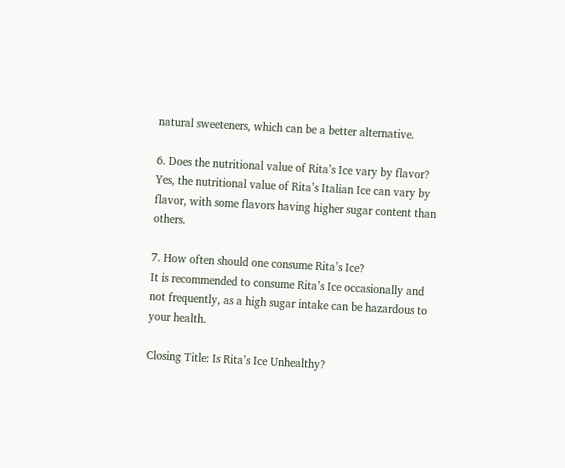natural sweeteners, which can be a better alternative.

6. Does the nutritional value of Rita’s Ice vary by flavor?
Yes, the nutritional value of Rita’s Italian Ice can vary by flavor, with some flavors having higher sugar content than others.

7. How often should one consume Rita’s Ice?
It is recommended to consume Rita’s Ice occasionally and not frequently, as a high sugar intake can be hazardous to your health.

Closing Title: Is Rita’s Ice Unhealthy?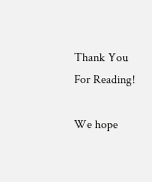Thank You For Reading!

We hope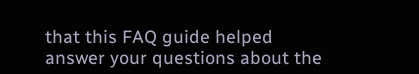that this FAQ guide helped answer your questions about the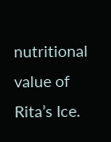nutritional value of Rita’s Ice.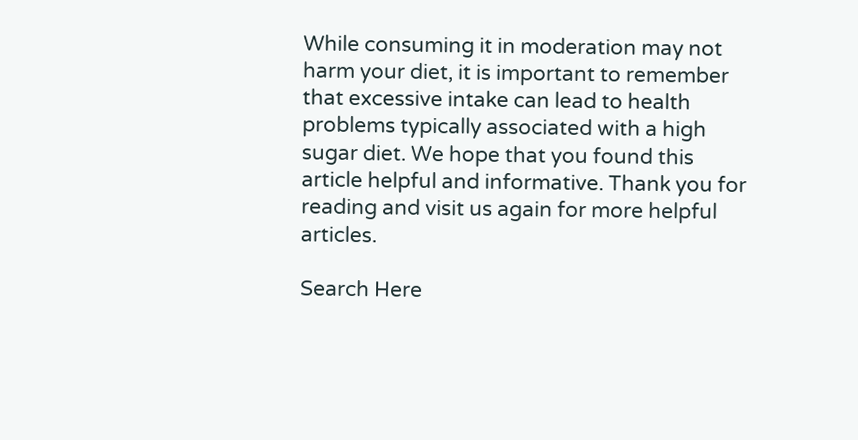While consuming it in moderation may not harm your diet, it is important to remember that excessive intake can lead to health problems typically associated with a high sugar diet. We hope that you found this article helpful and informative. Thank you for reading and visit us again for more helpful articles.

Search Here